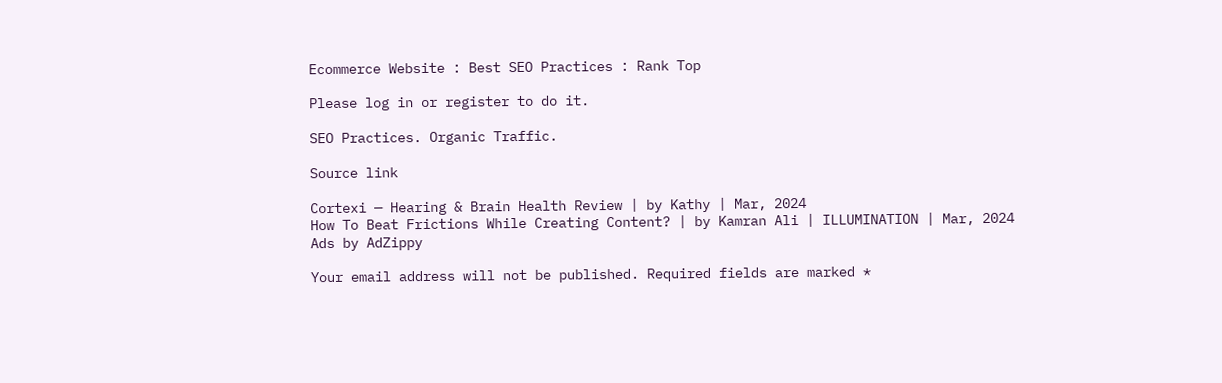Ecommerce Website : Best SEO Practices : Rank Top

Please log in or register to do it.

SEO Practices. Organic Traffic.

Source link

Cortexi — Hearing & Brain Health Review | by Kathy | Mar, 2024
How To Beat Frictions While Creating Content? | by Kamran Ali | ILLUMINATION | Mar, 2024
Ads by AdZippy

Your email address will not be published. Required fields are marked *